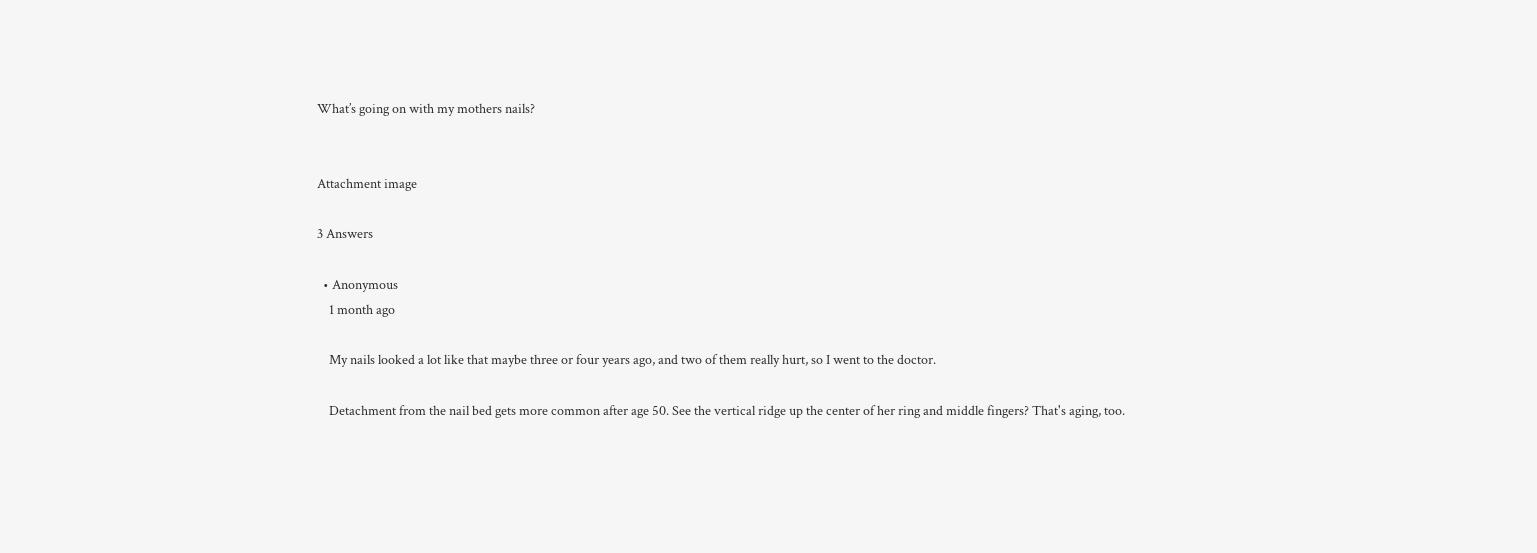What’s going on with my mothers nails?


Attachment image

3 Answers

  • Anonymous
    1 month ago

    My nails looked a lot like that maybe three or four years ago, and two of them really hurt, so I went to the doctor.

    Detachment from the nail bed gets more common after age 50. See the vertical ridge up the center of her ring and middle fingers? That's aging, too.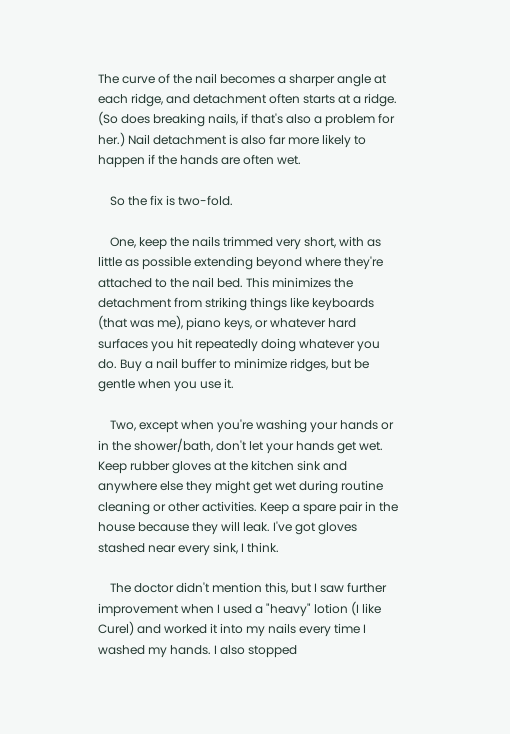The curve of the nail becomes a sharper angle at each ridge, and detachment often starts at a ridge. (So does breaking nails, if that's also a problem for her.) Nail detachment is also far more likely to happen if the hands are often wet.

    So the fix is two-fold.

    One, keep the nails trimmed very short, with as little as possible extending beyond where they're attached to the nail bed. This minimizes the detachment from striking things like keyboards (that was me), piano keys, or whatever hard surfaces you hit repeatedly doing whatever you do. Buy a nail buffer to minimize ridges, but be gentle when you use it.

    Two, except when you're washing your hands or in the shower/bath, don't let your hands get wet. Keep rubber gloves at the kitchen sink and anywhere else they might get wet during routine cleaning or other activities. Keep a spare pair in the house because they will leak. I've got gloves stashed near every sink, I think.

    The doctor didn't mention this, but I saw further improvement when I used a "heavy" lotion (I like Curel) and worked it into my nails every time I washed my hands. I also stopped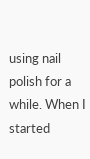using nail polish for a while. When I started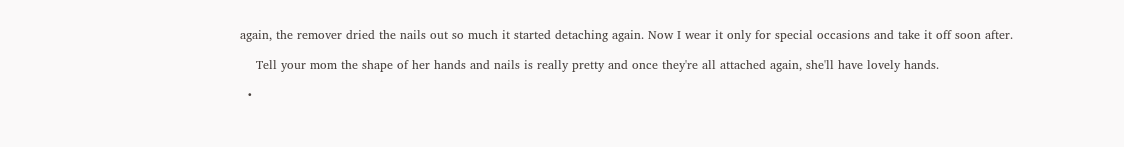again, the remover dried the nails out so much it started detaching again. Now I wear it only for special occasions and take it off soon after.

    Tell your mom the shape of her hands and nails is really pretty and once they're all attached again, she'll have lovely hands.

  •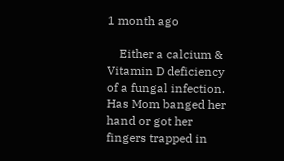1 month ago

    Either a calcium & Vitamin D deficiency of a fungal infection. Has Mom banged her hand or got her fingers trapped in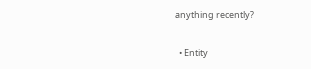anything recently?

  • Entity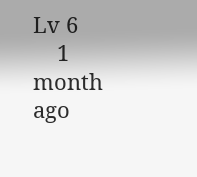Lv 6
    1 month ago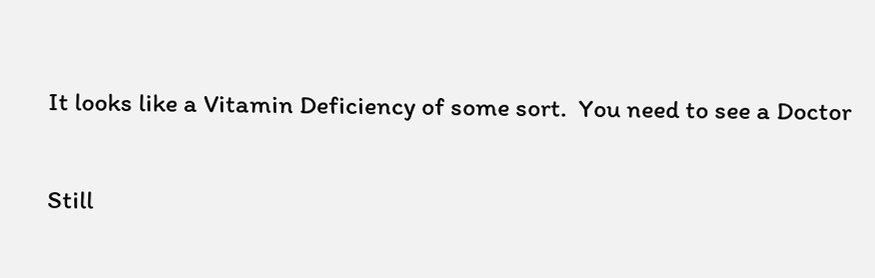It looks like a Vitamin Deficiency of some sort.  You need to see a Doctor

Still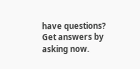have questions? Get answers by asking now.